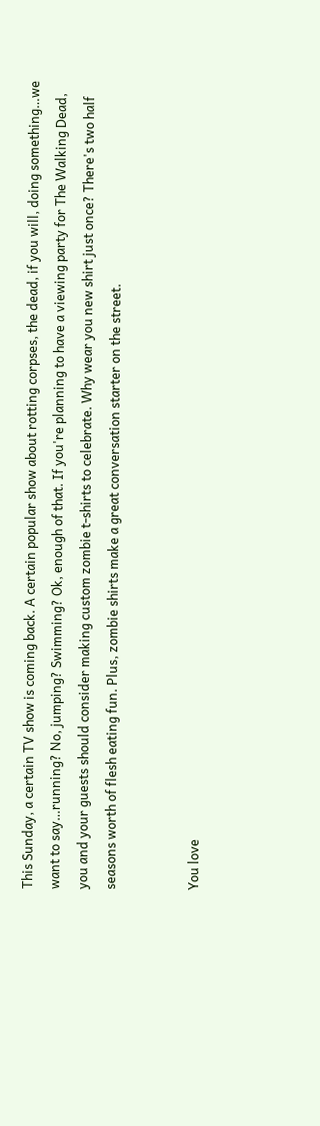This Sunday, a certain TV show is coming back. A certain popular show about rotting corpses, the dead, if you will, doing something…we want to say…running? No, jumping? Swimming? Ok, enough of that. If you're planning to have a viewing party for The Walking Dead, you and your guests should consider making custom zombie t-shirts to celebrate. Why wear you new shirt just once? There's two half seasons worth of flesh eating fun. Plus, zombie shirts make a great conversation starter on the street.


You love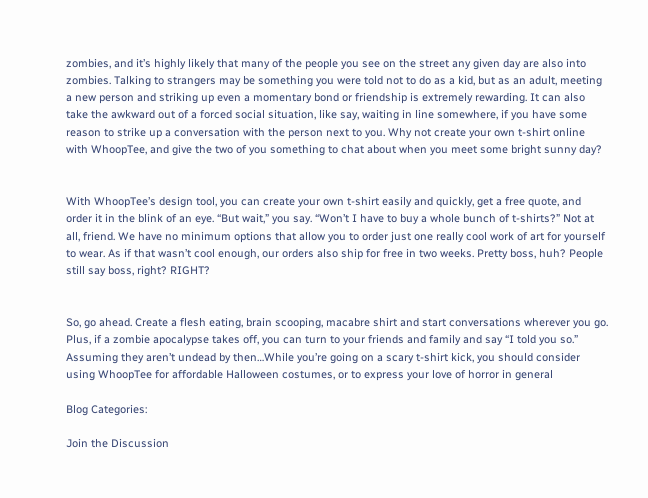zombies, and it’s highly likely that many of the people you see on the street any given day are also into zombies. Talking to strangers may be something you were told not to do as a kid, but as an adult, meeting a new person and striking up even a momentary bond or friendship is extremely rewarding. It can also take the awkward out of a forced social situation, like say, waiting in line somewhere, if you have some reason to strike up a conversation with the person next to you. Why not create your own t-shirt online with WhoopTee, and give the two of you something to chat about when you meet some bright sunny day?


With WhoopTee’s design tool, you can create your own t-shirt easily and quickly, get a free quote, and order it in the blink of an eye. “But wait,” you say. “Won’t I have to buy a whole bunch of t-shirts?” Not at all, friend. We have no minimum options that allow you to order just one really cool work of art for yourself to wear. As if that wasn’t cool enough, our orders also ship for free in two weeks. Pretty boss, huh? People still say boss, right? RIGHT?


So, go ahead. Create a flesh eating, brain scooping, macabre shirt and start conversations wherever you go. Plus, if a zombie apocalypse takes off, you can turn to your friends and family and say “I told you so.” Assuming they aren’t undead by then…While you’re going on a scary t-shirt kick, you should consider using WhoopTee for affordable Halloween costumes, or to express your love of horror in general

Blog Categories:

Join the Discussion